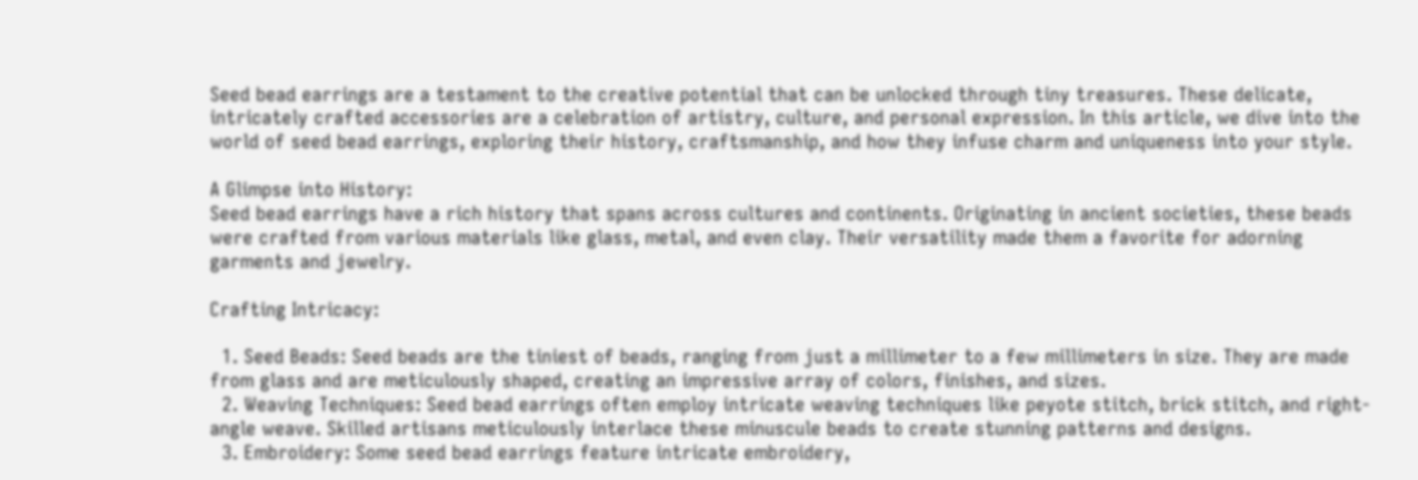Seed bead earrings are a testament to the creative potential that can be unlocked through tiny treasures. These delicate, intricately crafted accessories are a celebration of artistry, culture, and personal expression. In this article, we dive into the world of seed bead earrings, exploring their history, craftsmanship, and how they infuse charm and uniqueness into your style.

A Glimpse into History:
Seed bead earrings have a rich history that spans across cultures and continents. Originating in ancient societies, these beads were crafted from various materials like glass, metal, and even clay. Their versatility made them a favorite for adorning garments and jewelry.

Crafting Intricacy:

  1. Seed Beads: Seed beads are the tiniest of beads, ranging from just a millimeter to a few millimeters in size. They are made from glass and are meticulously shaped, creating an impressive array of colors, finishes, and sizes.
  2. Weaving Techniques: Seed bead earrings often employ intricate weaving techniques like peyote stitch, brick stitch, and right-angle weave. Skilled artisans meticulously interlace these minuscule beads to create stunning patterns and designs.
  3. Embroidery: Some seed bead earrings feature intricate embroidery,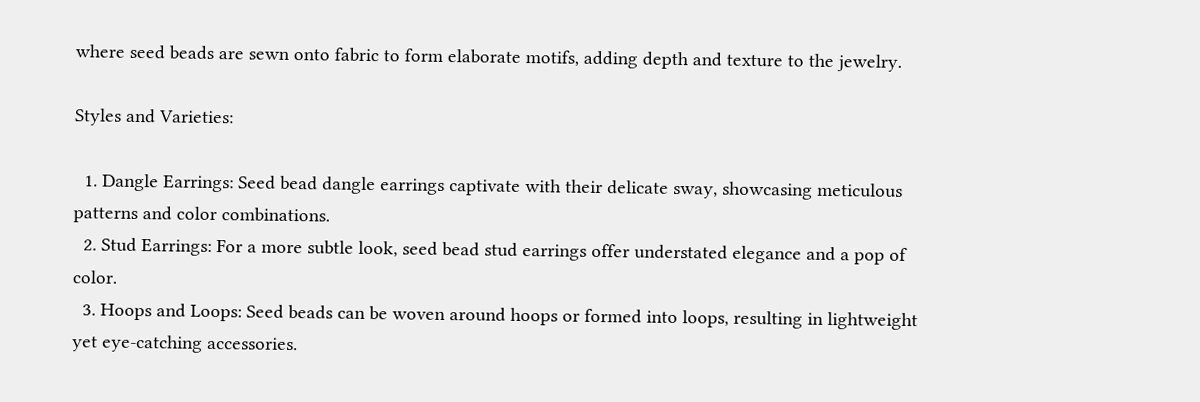where seed beads are sewn onto fabric to form elaborate motifs, adding depth and texture to the jewelry.

Styles and Varieties:

  1. Dangle Earrings: Seed bead dangle earrings captivate with their delicate sway, showcasing meticulous patterns and color combinations.
  2. Stud Earrings: For a more subtle look, seed bead stud earrings offer understated elegance and a pop of color.
  3. Hoops and Loops: Seed beads can be woven around hoops or formed into loops, resulting in lightweight yet eye-catching accessories.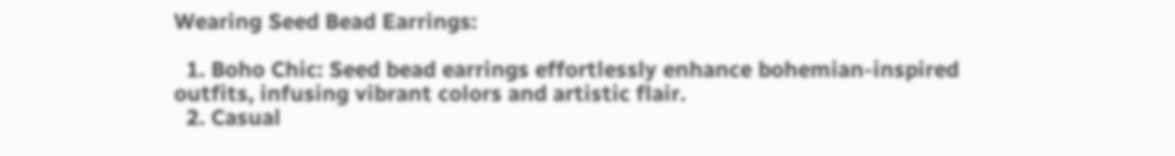Wearing Seed Bead Earrings:

  1. Boho Chic: Seed bead earrings effortlessly enhance bohemian-inspired outfits, infusing vibrant colors and artistic flair.
  2. Casual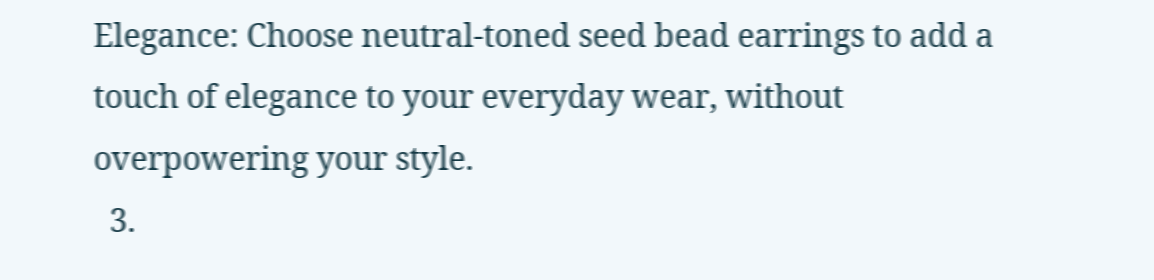Elegance: Choose neutral-toned seed bead earrings to add a touch of elegance to your everyday wear, without overpowering your style.
  3.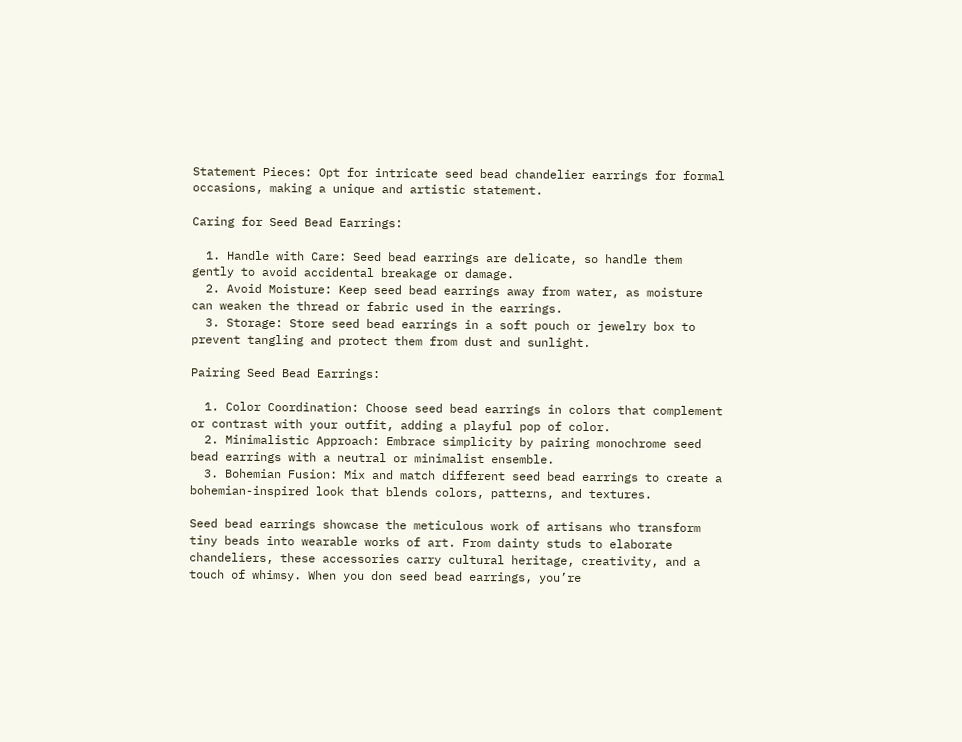Statement Pieces: Opt for intricate seed bead chandelier earrings for formal occasions, making a unique and artistic statement.

Caring for Seed Bead Earrings:

  1. Handle with Care: Seed bead earrings are delicate, so handle them gently to avoid accidental breakage or damage.
  2. Avoid Moisture: Keep seed bead earrings away from water, as moisture can weaken the thread or fabric used in the earrings.
  3. Storage: Store seed bead earrings in a soft pouch or jewelry box to prevent tangling and protect them from dust and sunlight.

Pairing Seed Bead Earrings:

  1. Color Coordination: Choose seed bead earrings in colors that complement or contrast with your outfit, adding a playful pop of color.
  2. Minimalistic Approach: Embrace simplicity by pairing monochrome seed bead earrings with a neutral or minimalist ensemble.
  3. Bohemian Fusion: Mix and match different seed bead earrings to create a bohemian-inspired look that blends colors, patterns, and textures.

Seed bead earrings showcase the meticulous work of artisans who transform tiny beads into wearable works of art. From dainty studs to elaborate chandeliers, these accessories carry cultural heritage, creativity, and a touch of whimsy. When you don seed bead earrings, you’re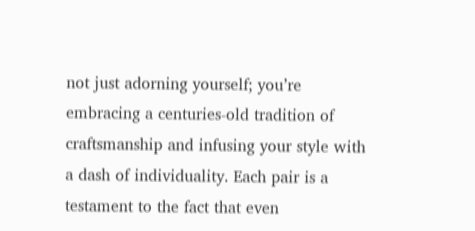not just adorning yourself; you’re embracing a centuries-old tradition of craftsmanship and infusing your style with a dash of individuality. Each pair is a testament to the fact that even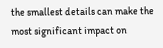the smallest details can make the most significant impact on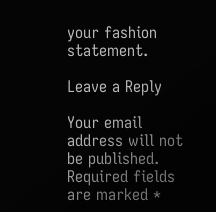your fashion statement.

Leave a Reply

Your email address will not be published. Required fields are marked *